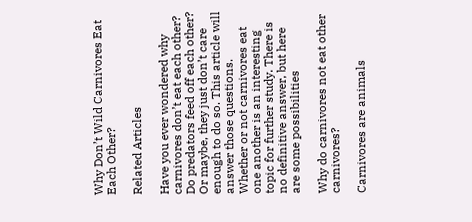Why Don’t Wild Carnivores Eat Each Other?

Related Articles

Have you ever wondered why carnivores don’t eat each other? Do predators feed off each other? Or maybe, they just don’t care enough to do so. This article will answer those questions. Whether or not carnivores eat one another is an interesting topic for further study. There is no definitive answer, but here are some possibilities

Why do carnivores not eat other carnivores?

Carnivores are animals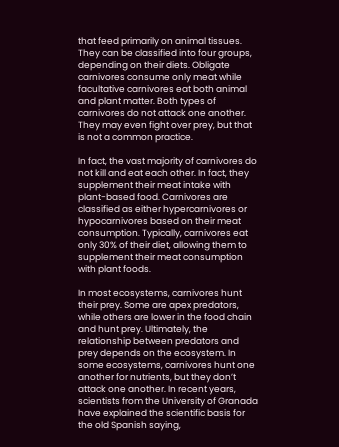that feed primarily on animal tissues. They can be classified into four groups, depending on their diets. Obligate carnivores consume only meat while facultative carnivores eat both animal and plant matter. Both types of carnivores do not attack one another. They may even fight over prey, but that is not a common practice.

In fact, the vast majority of carnivores do not kill and eat each other. In fact, they supplement their meat intake with plant-based food. Carnivores are classified as either hypercarnivores or hypocarnivores based on their meat consumption. Typically, carnivores eat only 30% of their diet, allowing them to supplement their meat consumption with plant foods.

In most ecosystems, carnivores hunt their prey. Some are apex predators, while others are lower in the food chain and hunt prey. Ultimately, the relationship between predators and prey depends on the ecosystem. In some ecosystems, carnivores hunt one another for nutrients, but they don’t attack one another. In recent years, scientists from the University of Granada have explained the scientific basis for the old Spanish saying,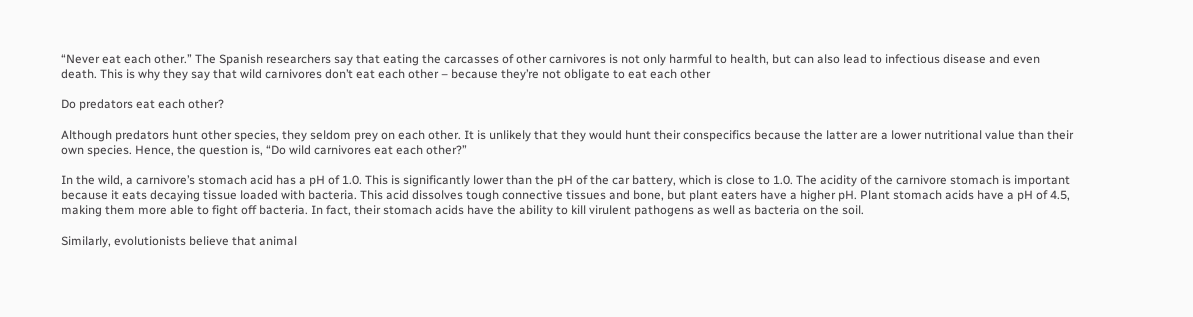“Never eat each other.” The Spanish researchers say that eating the carcasses of other carnivores is not only harmful to health, but can also lead to infectious disease and even death. This is why they say that wild carnivores don’t eat each other – because they’re not obligate to eat each other

Do predators eat each other?

Although predators hunt other species, they seldom prey on each other. It is unlikely that they would hunt their conspecifics because the latter are a lower nutritional value than their own species. Hence, the question is, “Do wild carnivores eat each other?”

In the wild, a carnivore’s stomach acid has a pH of 1.0. This is significantly lower than the pH of the car battery, which is close to 1.0. The acidity of the carnivore stomach is important because it eats decaying tissue loaded with bacteria. This acid dissolves tough connective tissues and bone, but plant eaters have a higher pH. Plant stomach acids have a pH of 4.5, making them more able to fight off bacteria. In fact, their stomach acids have the ability to kill virulent pathogens as well as bacteria on the soil.

Similarly, evolutionists believe that animal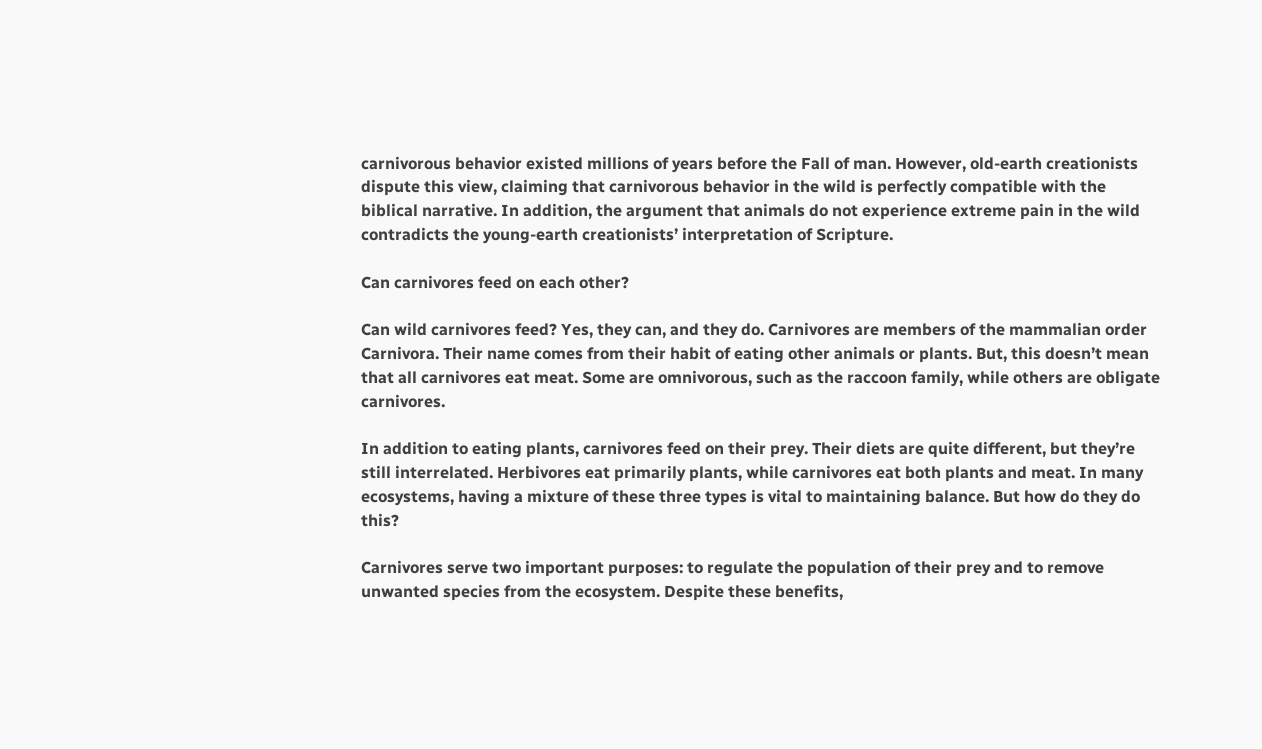carnivorous behavior existed millions of years before the Fall of man. However, old-earth creationists dispute this view, claiming that carnivorous behavior in the wild is perfectly compatible with the biblical narrative. In addition, the argument that animals do not experience extreme pain in the wild contradicts the young-earth creationists’ interpretation of Scripture.

Can carnivores feed on each other?

Can wild carnivores feed? Yes, they can, and they do. Carnivores are members of the mammalian order Carnivora. Their name comes from their habit of eating other animals or plants. But, this doesn’t mean that all carnivores eat meat. Some are omnivorous, such as the raccoon family, while others are obligate carnivores.

In addition to eating plants, carnivores feed on their prey. Their diets are quite different, but they’re still interrelated. Herbivores eat primarily plants, while carnivores eat both plants and meat. In many ecosystems, having a mixture of these three types is vital to maintaining balance. But how do they do this?

Carnivores serve two important purposes: to regulate the population of their prey and to remove unwanted species from the ecosystem. Despite these benefits,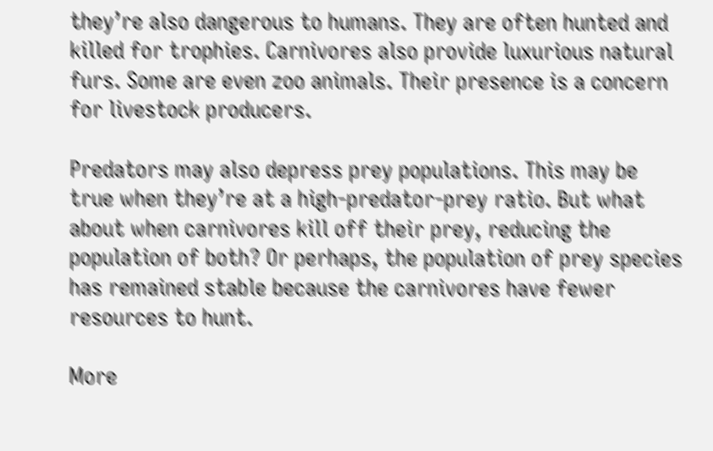they’re also dangerous to humans. They are often hunted and killed for trophies. Carnivores also provide luxurious natural furs. Some are even zoo animals. Their presence is a concern for livestock producers.

Predators may also depress prey populations. This may be true when they’re at a high-predator-prey ratio. But what about when carnivores kill off their prey, reducing the population of both? Or perhaps, the population of prey species has remained stable because the carnivores have fewer resources to hunt.

More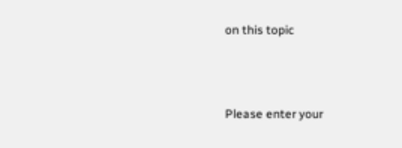on this topic



Please enter your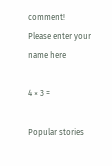comment!
Please enter your name here

4 × 3 =

Popular stories